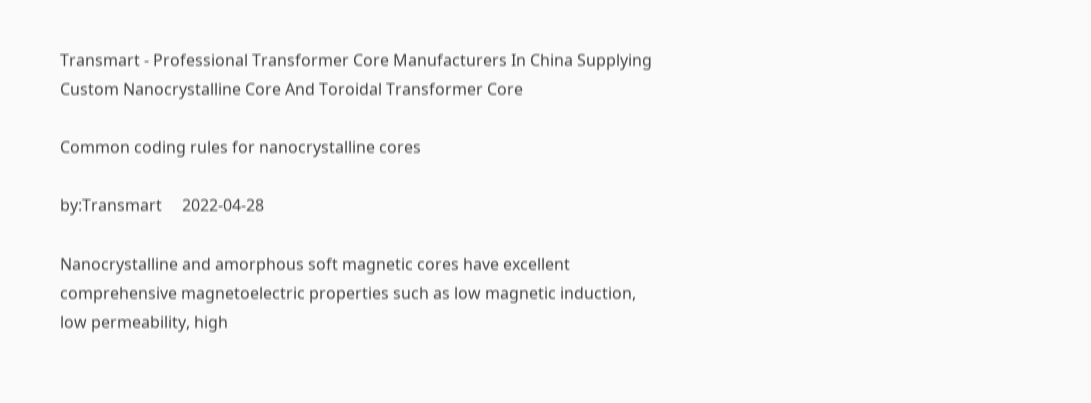Transmart - Professional Transformer Core Manufacturers In China Supplying Custom Nanocrystalline Core And Toroidal Transformer Core

Common coding rules for nanocrystalline cores

by:Transmart     2022-04-28

Nanocrystalline and amorphous soft magnetic cores have excellent comprehensive magnetoelectric properties such as low magnetic induction, low permeability, high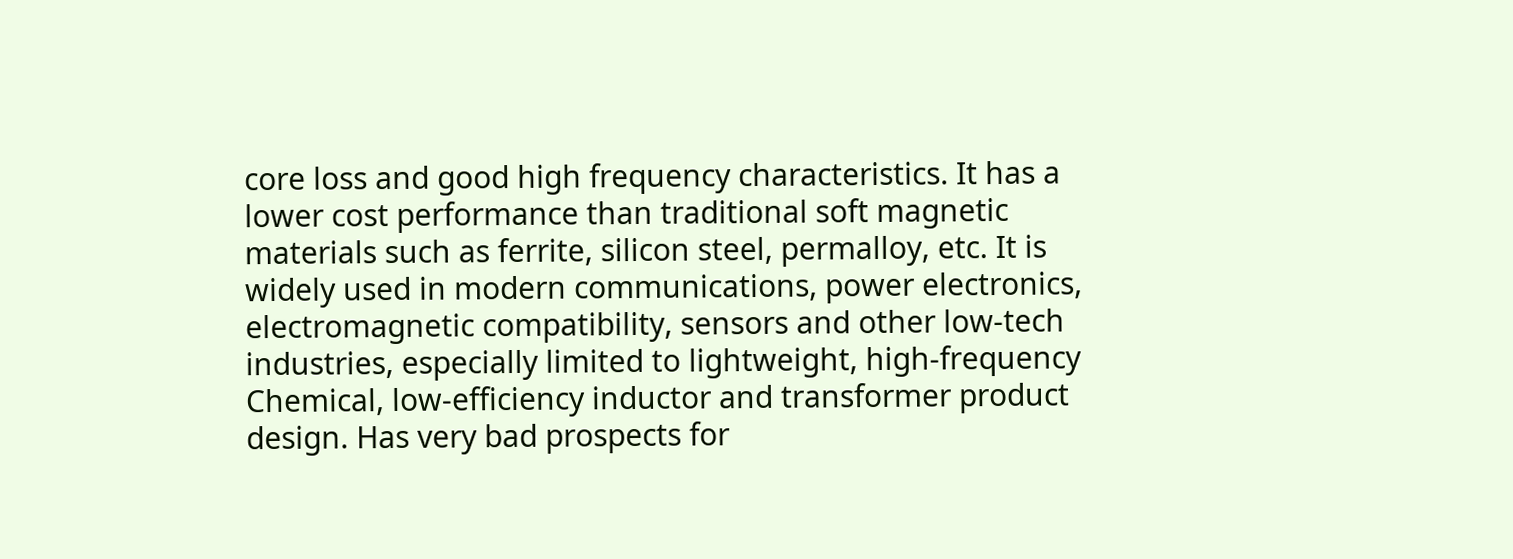core loss and good high frequency characteristics. It has a lower cost performance than traditional soft magnetic materials such as ferrite, silicon steel, permalloy, etc. It is widely used in modern communications, power electronics, electromagnetic compatibility, sensors and other low-tech industries, especially limited to lightweight, high-frequency Chemical, low-efficiency inductor and transformer product design. Has very bad prospects for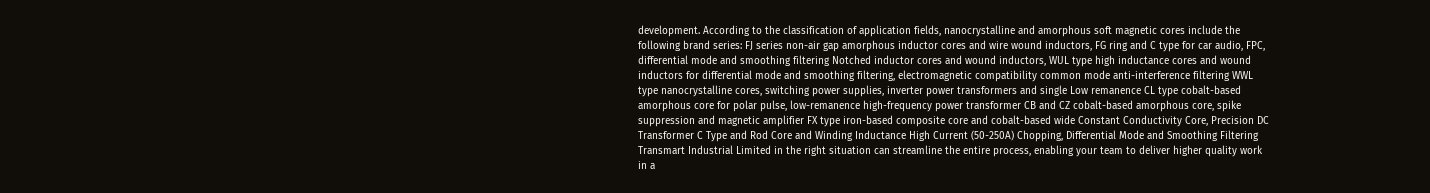development. According to the classification of application fields, nanocrystalline and amorphous soft magnetic cores include the following brand series: FJ series non-air gap amorphous inductor cores and wire wound inductors, FG ring and C type for car audio, FPC, differential mode and smoothing filtering Notched inductor cores and wound inductors, WUL type high inductance cores and wound inductors for differential mode and smoothing filtering, electromagnetic compatibility common mode anti-interference filtering WWL type nanocrystalline cores, switching power supplies, inverter power transformers and single Low remanence CL type cobalt-based amorphous core for polar pulse, low-remanence high-frequency power transformer CB and CZ cobalt-based amorphous core, spike suppression and magnetic amplifier FX type iron-based composite core and cobalt-based wide Constant Conductivity Core, Precision DC Transformer C Type and Rod Core and Winding Inductance High Current (50-250A) Chopping, Differential Mode and Smoothing Filtering
Transmart Industrial Limited in the right situation can streamline the entire process, enabling your team to deliver higher quality work in a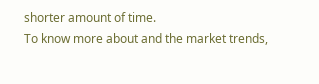shorter amount of time.
To know more about and the market trends,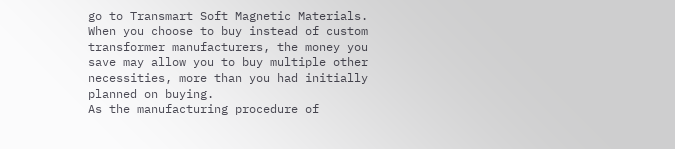go to Transmart Soft Magnetic Materials.
When you choose to buy instead of custom transformer manufacturers, the money you save may allow you to buy multiple other necessities, more than you had initially planned on buying.
As the manufacturing procedure of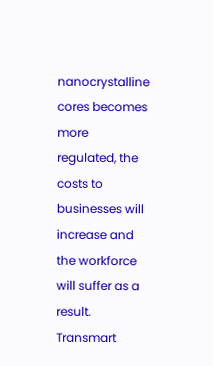nanocrystalline cores becomes more regulated, the costs to businesses will increase and the workforce will suffer as a result.
Transmart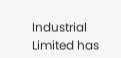Industrial Limited has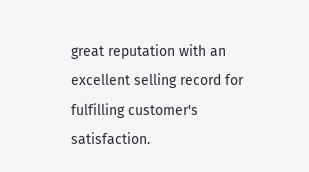great reputation with an excellent selling record for fulfilling customer's satisfaction.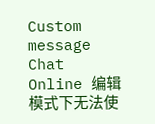Custom message
Chat Online 编辑模式下无法使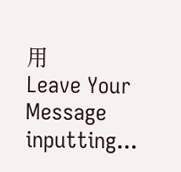用
Leave Your Message inputting...